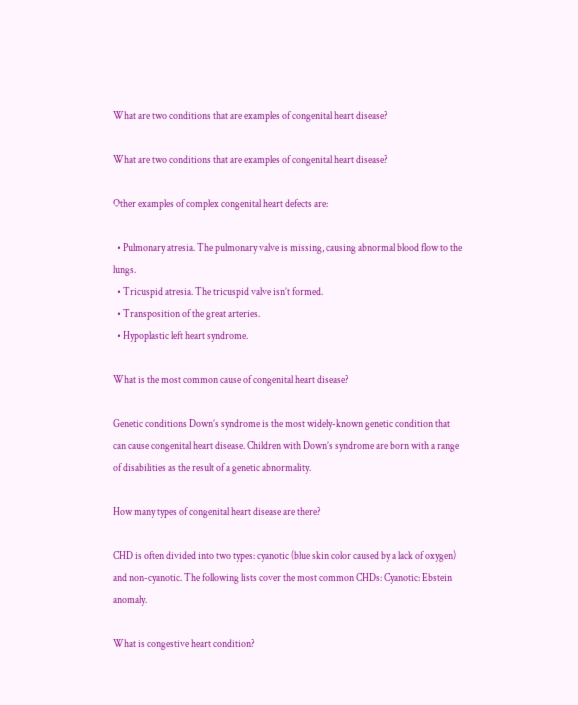What are two conditions that are examples of congenital heart disease?

What are two conditions that are examples of congenital heart disease?

Other examples of complex congenital heart defects are:

  • Pulmonary atresia. The pulmonary valve is missing, causing abnormal blood flow to the lungs.
  • Tricuspid atresia. The tricuspid valve isn’t formed.
  • Transposition of the great arteries.
  • Hypoplastic left heart syndrome.

What is the most common cause of congenital heart disease?

Genetic conditions Down’s syndrome is the most widely-known genetic condition that can cause congenital heart disease. Children with Down’s syndrome are born with a range of disabilities as the result of a genetic abnormality.

How many types of congenital heart disease are there?

CHD is often divided into two types: cyanotic (blue skin color caused by a lack of oxygen) and non-cyanotic. The following lists cover the most common CHDs: Cyanotic: Ebstein anomaly.

What is congestive heart condition?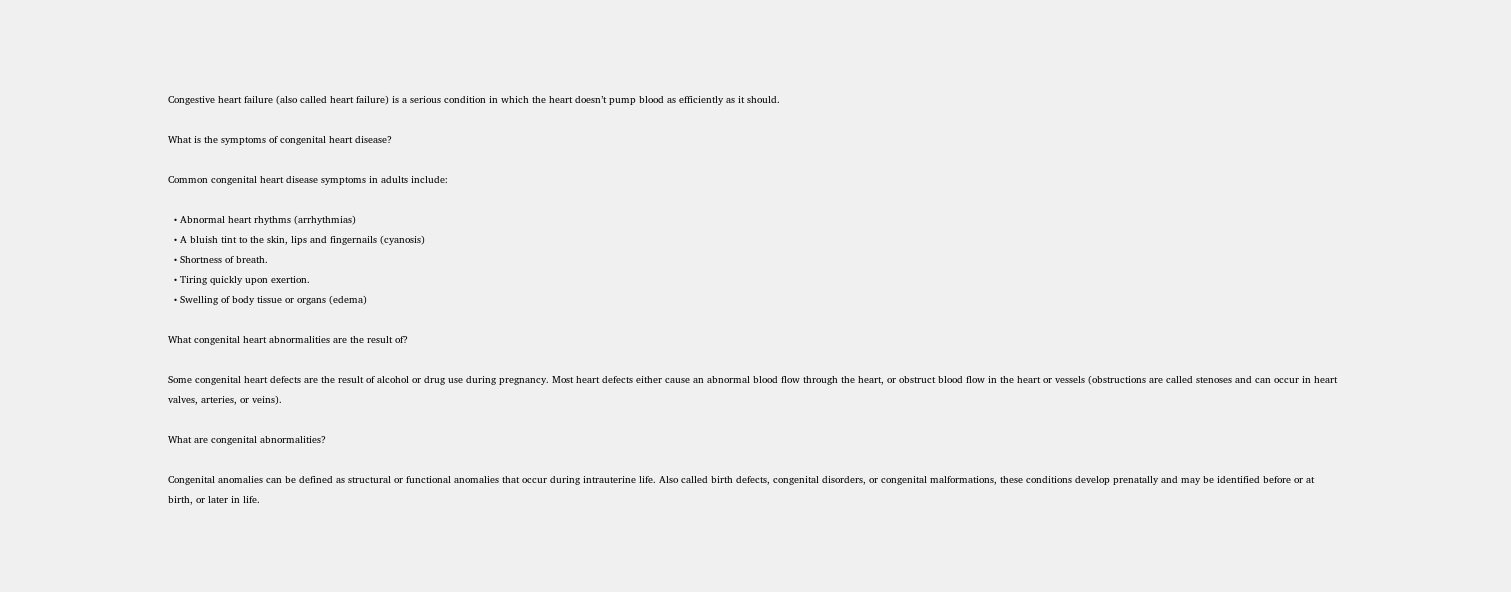Congestive heart failure (also called heart failure) is a serious condition in which the heart doesn’t pump blood as efficiently as it should.

What is the symptoms of congenital heart disease?

Common congenital heart disease symptoms in adults include:

  • Abnormal heart rhythms (arrhythmias)
  • A bluish tint to the skin, lips and fingernails (cyanosis)
  • Shortness of breath.
  • Tiring quickly upon exertion.
  • Swelling of body tissue or organs (edema)

What congenital heart abnormalities are the result of?

Some congenital heart defects are the result of alcohol or drug use during pregnancy. Most heart defects either cause an abnormal blood flow through the heart, or obstruct blood flow in the heart or vessels (obstructions are called stenoses and can occur in heart valves, arteries, or veins).

What are congenital abnormalities?

Congenital anomalies can be defined as structural or functional anomalies that occur during intrauterine life. Also called birth defects, congenital disorders, or congenital malformations, these conditions develop prenatally and may be identified before or at birth, or later in life.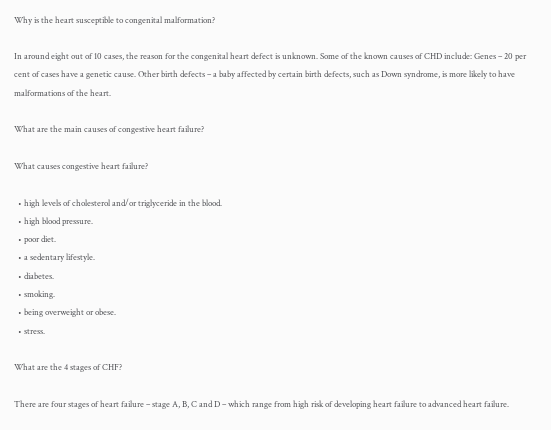Why is the heart susceptible to congenital malformation?

In around eight out of 10 cases, the reason for the congenital heart defect is unknown. Some of the known causes of CHD include: Genes – 20 per cent of cases have a genetic cause. Other birth defects – a baby affected by certain birth defects, such as Down syndrome, is more likely to have malformations of the heart.

What are the main causes of congestive heart failure?

What causes congestive heart failure?

  • high levels of cholesterol and/or triglyceride in the blood.
  • high blood pressure.
  • poor diet.
  • a sedentary lifestyle.
  • diabetes.
  • smoking.
  • being overweight or obese.
  • stress.

What are the 4 stages of CHF?

There are four stages of heart failure – stage A, B, C and D – which range from high risk of developing heart failure to advanced heart failure.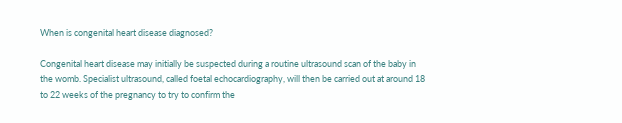When is congenital heart disease diagnosed?

Congenital heart disease may initially be suspected during a routine ultrasound scan of the baby in the womb. Specialist ultrasound, called foetal echocardiography, will then be carried out at around 18 to 22 weeks of the pregnancy to try to confirm the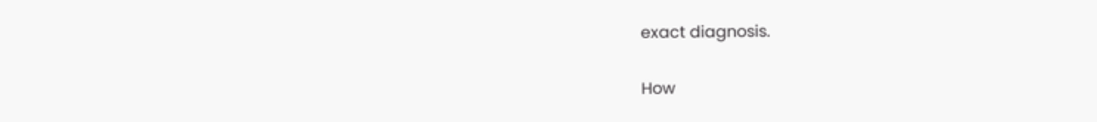exact diagnosis.

How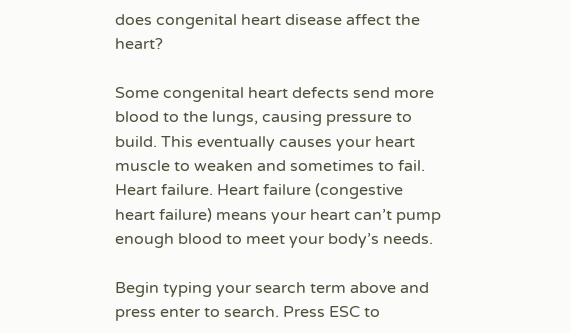does congenital heart disease affect the heart?

Some congenital heart defects send more blood to the lungs, causing pressure to build. This eventually causes your heart muscle to weaken and sometimes to fail. Heart failure. Heart failure (congestive heart failure) means your heart can’t pump enough blood to meet your body’s needs.

Begin typing your search term above and press enter to search. Press ESC to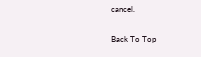cancel.

Back To Top